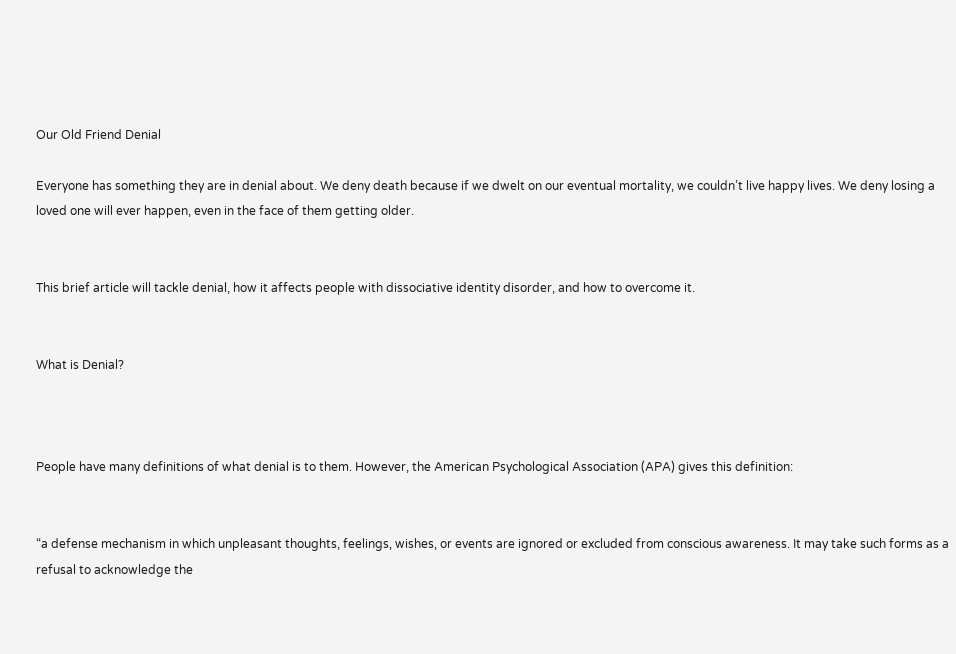Our Old Friend Denial

Everyone has something they are in denial about. We deny death because if we dwelt on our eventual mortality, we couldn’t live happy lives. We deny losing a loved one will ever happen, even in the face of them getting older.


This brief article will tackle denial, how it affects people with dissociative identity disorder, and how to overcome it.


What is Denial?



People have many definitions of what denial is to them. However, the American Psychological Association (APA) gives this definition:


“a defense mechanism in which unpleasant thoughts, feelings, wishes, or events are ignored or excluded from conscious awareness. It may take such forms as a refusal to acknowledge the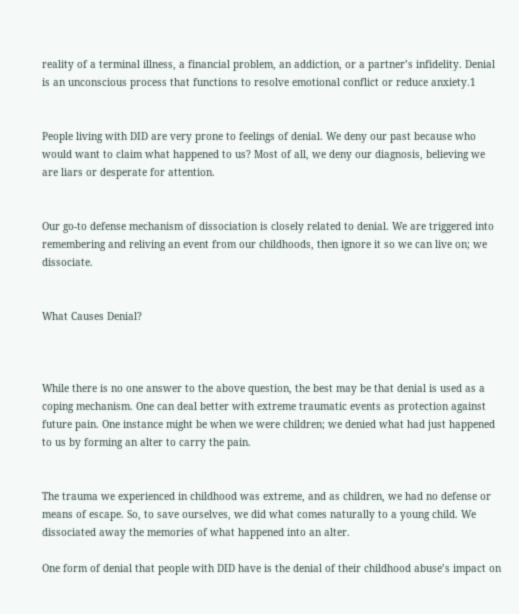reality of a terminal illness, a financial problem, an addiction, or a partner’s infidelity. Denial is an unconscious process that functions to resolve emotional conflict or reduce anxiety.1


People living with DID are very prone to feelings of denial. We deny our past because who would want to claim what happened to us? Most of all, we deny our diagnosis, believing we are liars or desperate for attention.


Our go-to defense mechanism of dissociation is closely related to denial. We are triggered into remembering and reliving an event from our childhoods, then ignore it so we can live on; we dissociate.


What Causes Denial?



While there is no one answer to the above question, the best may be that denial is used as a coping mechanism. One can deal better with extreme traumatic events as protection against future pain. One instance might be when we were children; we denied what had just happened to us by forming an alter to carry the pain.


The trauma we experienced in childhood was extreme, and as children, we had no defense or means of escape. So, to save ourselves, we did what comes naturally to a young child. We dissociated away the memories of what happened into an alter.

One form of denial that people with DID have is the denial of their childhood abuse’s impact on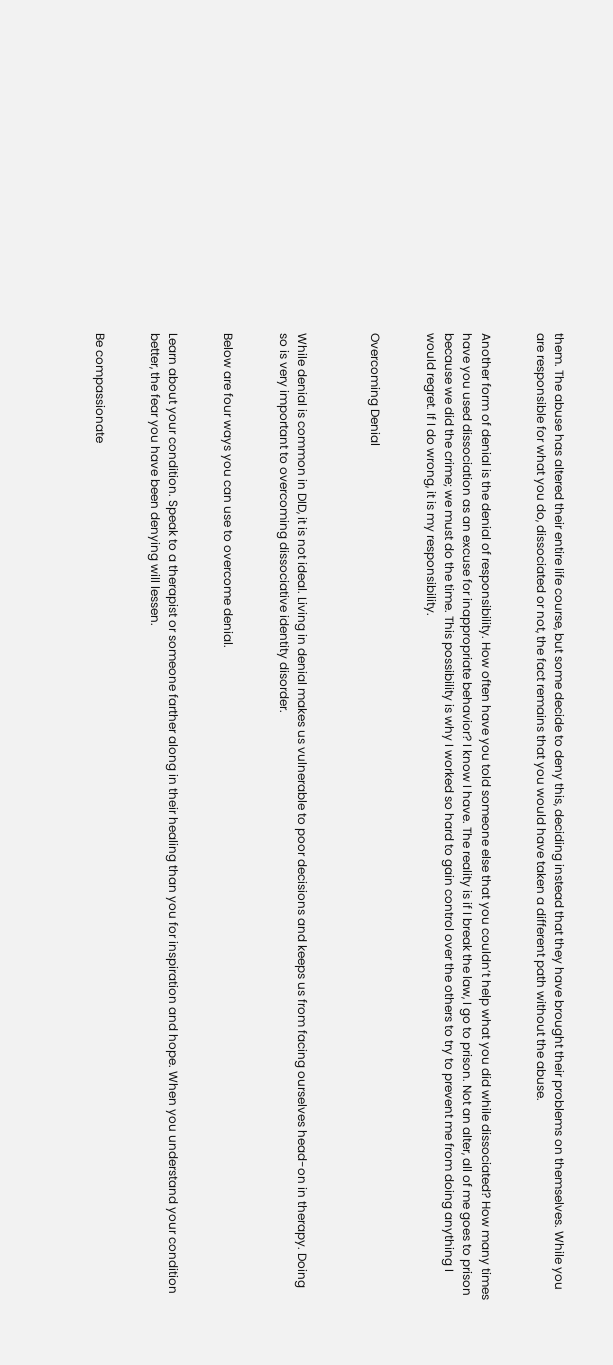them. The abuse has altered their entire life course, but some decide to deny this, deciding instead that they have brought their problems on themselves. While you are responsible for what you do, dissociated or not, the fact remains that you would have taken a different path without the abuse.


Another form of denial is the denial of responsibility. How often have you told someone else that you couldn’t help what you did while dissociated? How many times have you used dissociation as an excuse for inappropriate behavior? I know I have. The reality is if I break the law, I go to prison. Not an alter, all of me goes to prison because we did the crime; we must do the time. This possibility is why I worked so hard to gain control over the others to try to prevent me from doing anything I would regret. If I do wrong, it is my responsibility.


Overcoming Denial



While denial is common in DID, it is not ideal. Living in denial makes us vulnerable to poor decisions and keeps us from facing ourselves head-on in therapy. Doing so is very important to overcoming dissociative identity disorder.


Below are four ways you can use to overcome denial.


Learn about your condition. Speak to a therapist or someone farther along in their healing than you for inspiration and hope. When you understand your condition better, the fear you have been denying will lessen.


Be compassionate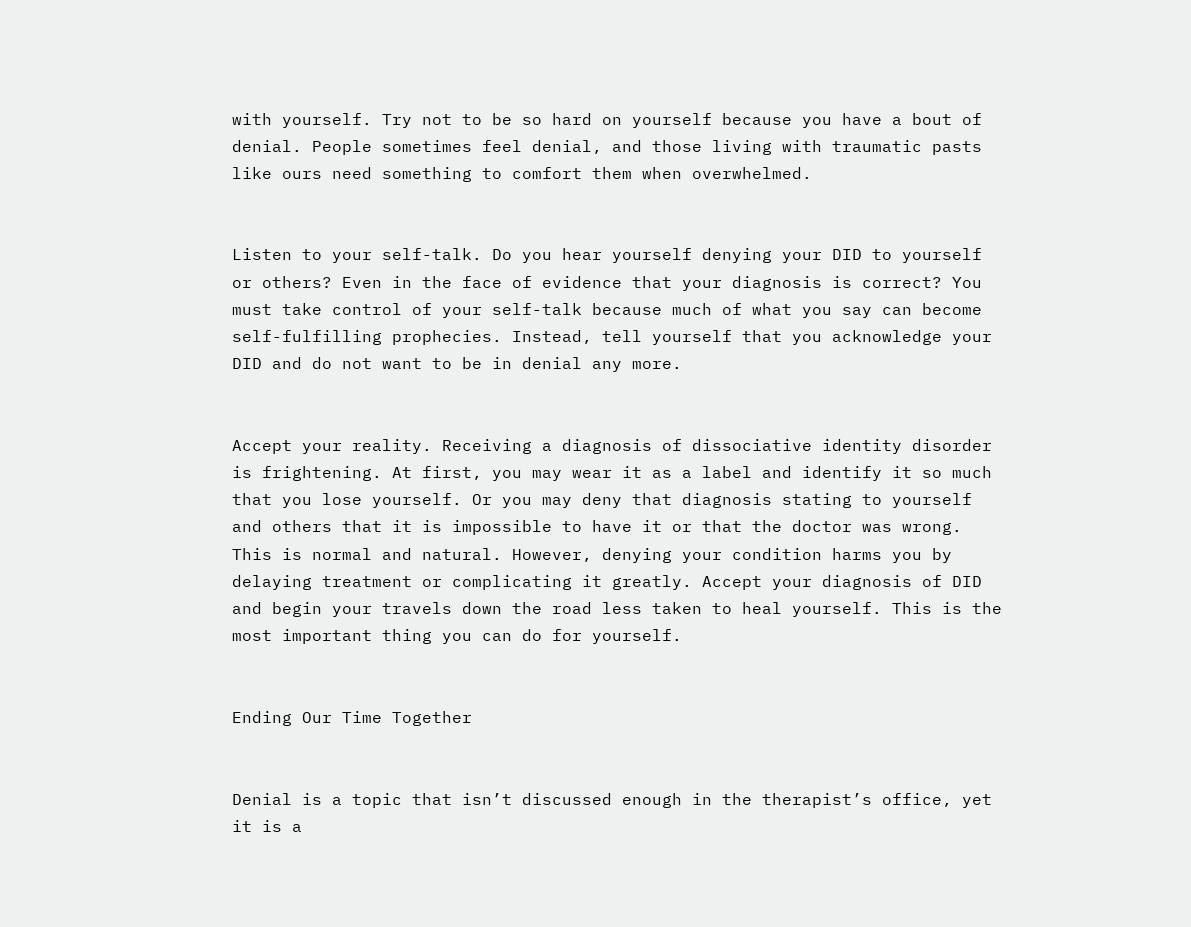with yourself. Try not to be so hard on yourself because you have a bout of denial. People sometimes feel denial, and those living with traumatic pasts like ours need something to comfort them when overwhelmed.


Listen to your self-talk. Do you hear yourself denying your DID to yourself or others? Even in the face of evidence that your diagnosis is correct? You must take control of your self-talk because much of what you say can become self-fulfilling prophecies. Instead, tell yourself that you acknowledge your DID and do not want to be in denial any more.


Accept your reality. Receiving a diagnosis of dissociative identity disorder is frightening. At first, you may wear it as a label and identify it so much that you lose yourself. Or you may deny that diagnosis stating to yourself and others that it is impossible to have it or that the doctor was wrong. This is normal and natural. However, denying your condition harms you by delaying treatment or complicating it greatly. Accept your diagnosis of DID and begin your travels down the road less taken to heal yourself. This is the most important thing you can do for yourself.


Ending Our Time Together


Denial is a topic that isn’t discussed enough in the therapist’s office, yet it is a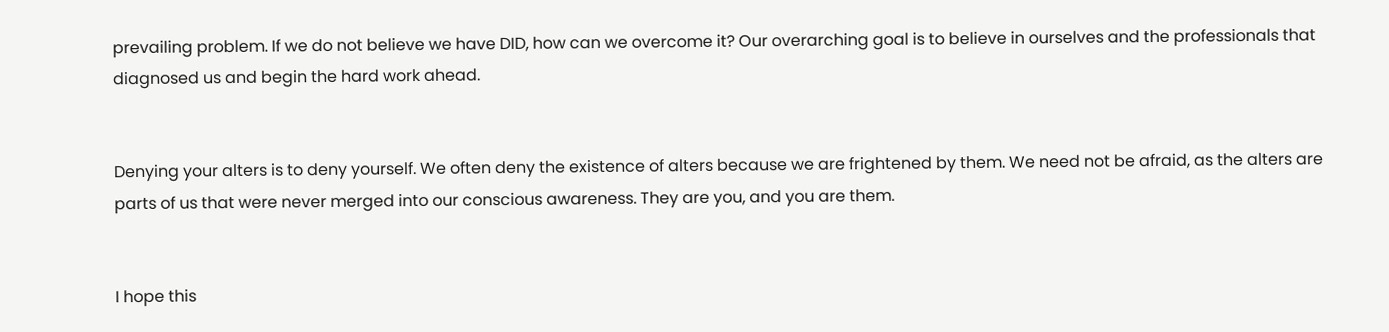prevailing problem. If we do not believe we have DID, how can we overcome it? Our overarching goal is to believe in ourselves and the professionals that diagnosed us and begin the hard work ahead.


Denying your alters is to deny yourself. We often deny the existence of alters because we are frightened by them. We need not be afraid, as the alters are parts of us that were never merged into our conscious awareness. They are you, and you are them.


I hope this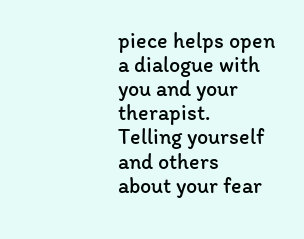piece helps open a dialogue with you and your therapist. Telling yourself and others about your fear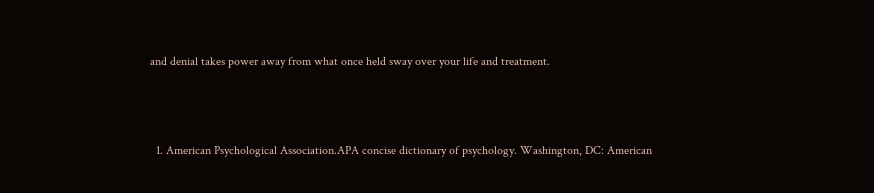and denial takes power away from what once held sway over your life and treatment.



  1. American Psychological Association.APA concise dictionary of psychology. Washington, DC: American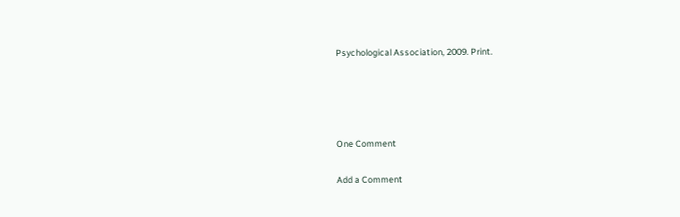Psychological Association, 2009. Print.




One Comment

Add a Comment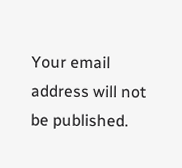Your email address will not be published.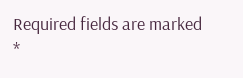Required fields are marked *